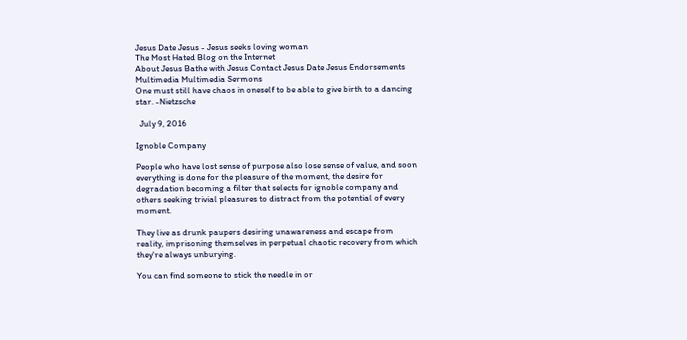Jesus Date Jesus - Jesus seeks loving woman
The Most Hated Blog on the Internet
About Jesus Bathe with Jesus Contact Jesus Date Jesus Endorsements Multimedia Multimedia Sermons
One must still have chaos in oneself to be able to give birth to a dancing star. -Nietzsche

  July 9, 2016

Ignoble Company

People who have lost sense of purpose also lose sense of value, and soon everything is done for the pleasure of the moment, the desire for degradation becoming a filter that selects for ignoble company and others seeking trivial pleasures to distract from the potential of every moment.

They live as drunk paupers desiring unawareness and escape from reality, imprisoning themselves in perpetual chaotic recovery from which they're always unburying.

You can find someone to stick the needle in or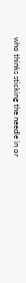who thinks sticking the needle in or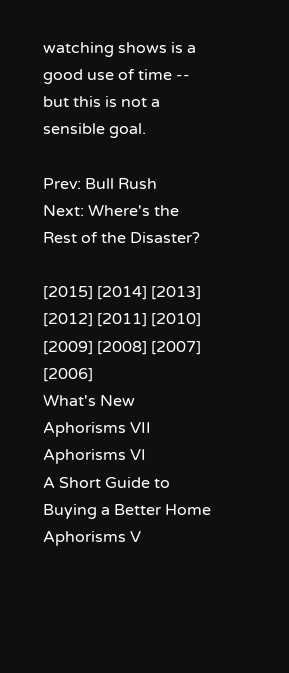watching shows is a good use of time -- but this is not a sensible goal.

Prev: Bull Rush
Next: Where's the Rest of the Disaster?

[2015] [2014] [2013] [2012] [2011] [2010] [2009] [2008] [2007] [2006]
What's New
Aphorisms VII
Aphorisms VI
A Short Guide to Buying a Better Home
Aphorisms V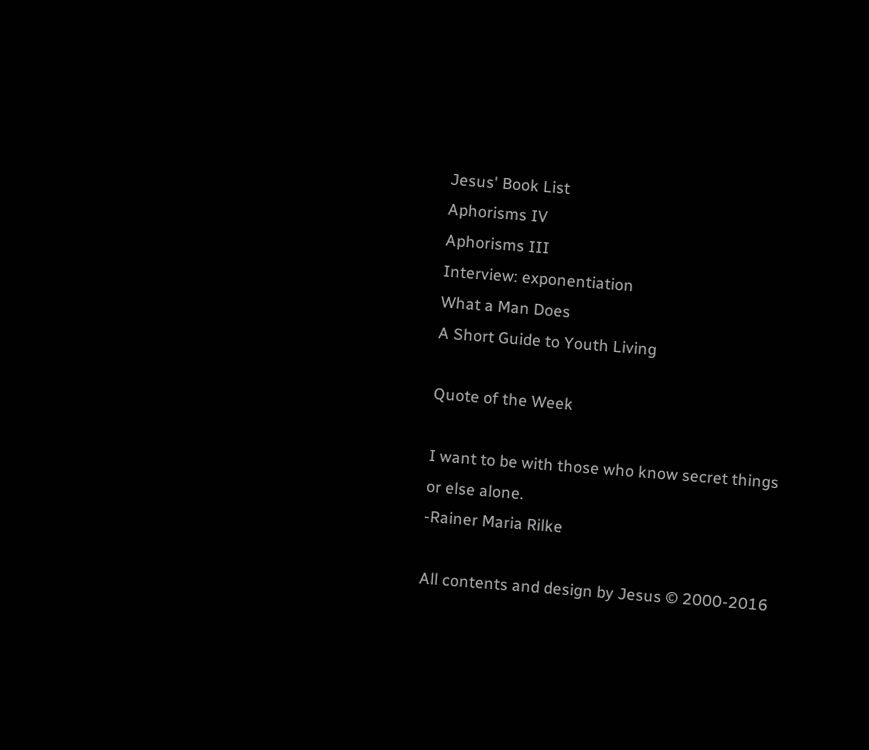Jesus' Book List
Aphorisms IV
Aphorisms III
Interview: exponentiation
What a Man Does
A Short Guide to Youth Living

Quote of the Week

I want to be with those who know secret things or else alone.
-Rainer Maria Rilke

All contents and design by Jesus © 2000-2016